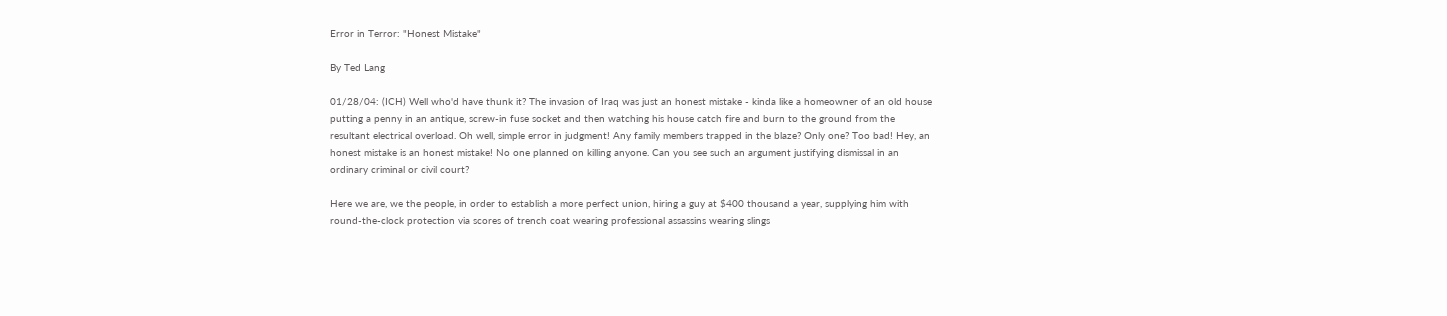Error in Terror: "Honest Mistake"

By Ted Lang

01/28/04: (ICH) Well who'd have thunk it? The invasion of Iraq was just an honest mistake - kinda like a homeowner of an old house putting a penny in an antique, screw-in fuse socket and then watching his house catch fire and burn to the ground from the resultant electrical overload. Oh well, simple error in judgment! Any family members trapped in the blaze? Only one? Too bad! Hey, an honest mistake is an honest mistake! No one planned on killing anyone. Can you see such an argument justifying dismissal in an ordinary criminal or civil court?

Here we are, we the people, in order to establish a more perfect union, hiring a guy at $400 thousand a year, supplying him with round-the-clock protection via scores of trench coat wearing professional assassins wearing slings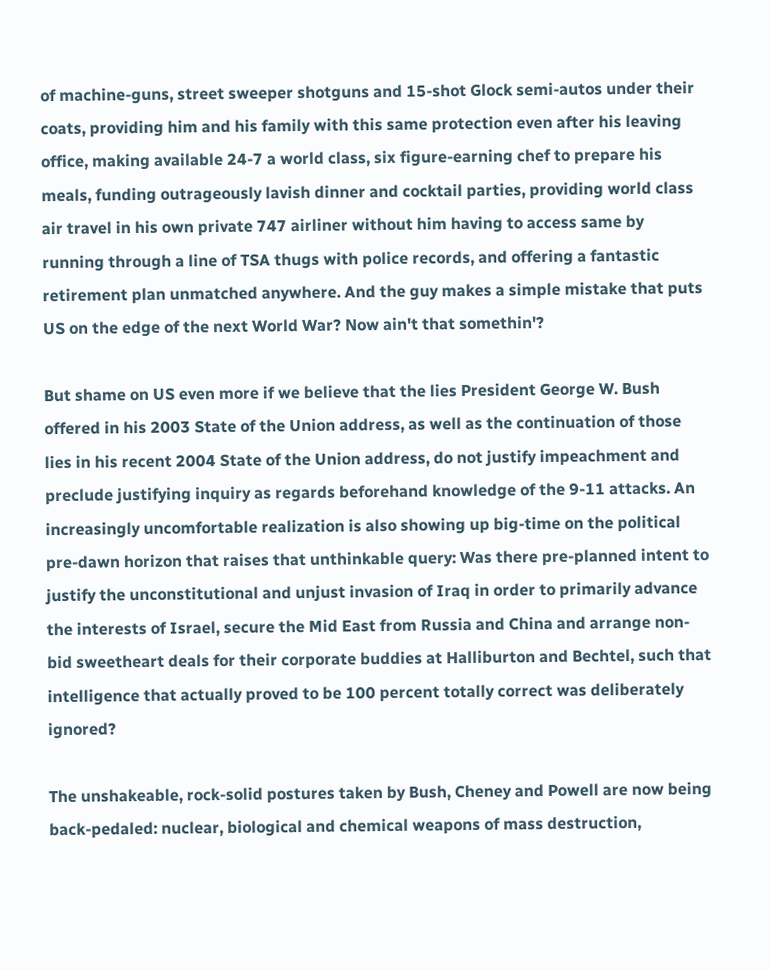of machine-guns, street sweeper shotguns and 15-shot Glock semi-autos under their coats, providing him and his family with this same protection even after his leaving office, making available 24-7 a world class, six figure-earning chef to prepare his meals, funding outrageously lavish dinner and cocktail parties, providing world class air travel in his own private 747 airliner without him having to access same by running through a line of TSA thugs with police records, and offering a fantastic retirement plan unmatched anywhere. And the guy makes a simple mistake that puts US on the edge of the next World War? Now ain't that somethin'?

But shame on US even more if we believe that the lies President George W. Bush offered in his 2003 State of the Union address, as well as the continuation of those lies in his recent 2004 State of the Union address, do not justify impeachment and preclude justifying inquiry as regards beforehand knowledge of the 9-11 attacks. An increasingly uncomfortable realization is also showing up big-time on the political pre-dawn horizon that raises that unthinkable query: Was there pre-planned intent to justify the unconstitutional and unjust invasion of Iraq in order to primarily advance the interests of Israel, secure the Mid East from Russia and China and arrange non-bid sweetheart deals for their corporate buddies at Halliburton and Bechtel, such that intelligence that actually proved to be 100 percent totally correct was deliberately ignored?

The unshakeable, rock-solid postures taken by Bush, Cheney and Powell are now being back-pedaled: nuclear, biological and chemical weapons of mass destruction,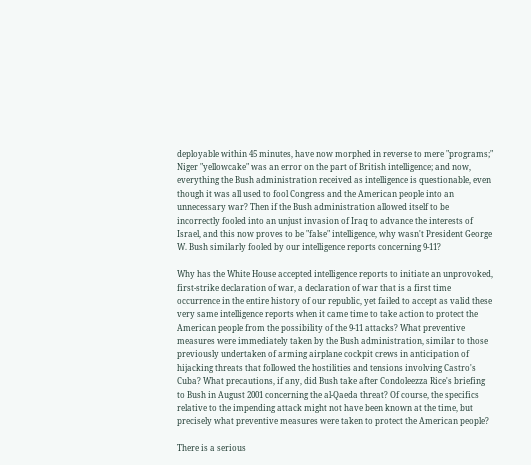deployable within 45 minutes, have now morphed in reverse to mere "programs;" Niger "yellowcake" was an error on the part of British intelligence; and now, everything the Bush administration received as intelligence is questionable, even though it was all used to fool Congress and the American people into an unnecessary war? Then if the Bush administration allowed itself to be incorrectly fooled into an unjust invasion of Iraq to advance the interests of Israel, and this now proves to be "false" intelligence, why wasn't President George W. Bush similarly fooled by our intelligence reports concerning 9-11?

Why has the White House accepted intelligence reports to initiate an unprovoked, first-strike declaration of war, a declaration of war that is a first time occurrence in the entire history of our republic, yet failed to accept as valid these very same intelligence reports when it came time to take action to protect the American people from the possibility of the 9-11 attacks? What preventive measures were immediately taken by the Bush administration, similar to those previously undertaken of arming airplane cockpit crews in anticipation of hijacking threats that followed the hostilities and tensions involving Castro's Cuba? What precautions, if any, did Bush take after Condoleezza Rice's briefing to Bush in August 2001 concerning the al-Qaeda threat? Of course, the specifics relative to the impending attack might not have been known at the time, but precisely what preventive measures were taken to protect the American people?

There is a serious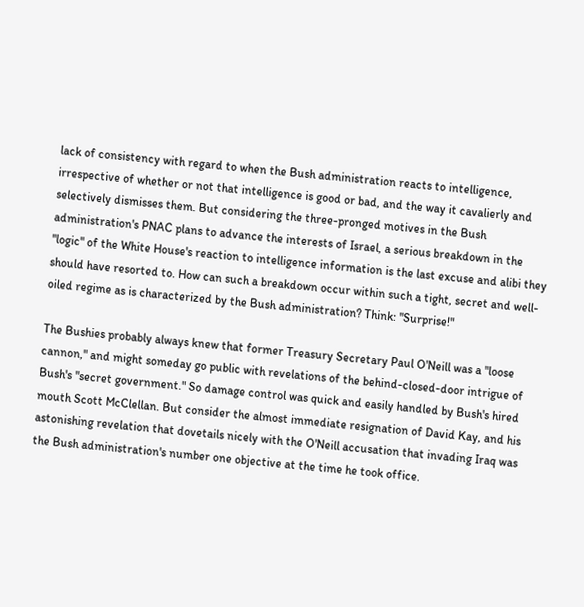lack of consistency with regard to when the Bush administration reacts to intelligence, irrespective of whether or not that intelligence is good or bad, and the way it cavalierly and selectively dismisses them. But considering the three-pronged motives in the Bush administration's PNAC plans to advance the interests of Israel, a serious breakdown in the "logic" of the White House's reaction to intelligence information is the last excuse and alibi they should have resorted to. How can such a breakdown occur within such a tight, secret and well-oiled regime as is characterized by the Bush administration? Think: "Surprise!"

The Bushies probably always knew that former Treasury Secretary Paul O'Neill was a "loose cannon," and might someday go public with revelations of the behind-closed-door intrigue of Bush's "secret government." So damage control was quick and easily handled by Bush's hired mouth Scott McClellan. But consider the almost immediate resignation of David Kay, and his astonishing revelation that dovetails nicely with the O'Neill accusation that invading Iraq was the Bush administration's number one objective at the time he took office.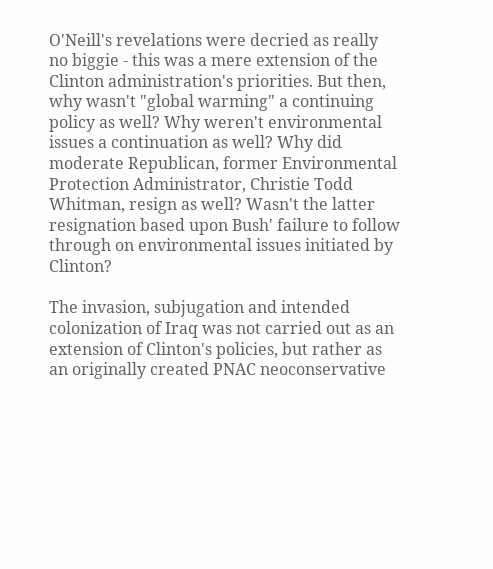O'Neill's revelations were decried as really no biggie - this was a mere extension of the Clinton administration's priorities. But then, why wasn't "global warming" a continuing policy as well? Why weren't environmental issues a continuation as well? Why did moderate Republican, former Environmental Protection Administrator, Christie Todd Whitman, resign as well? Wasn't the latter resignation based upon Bush' failure to follow through on environmental issues initiated by Clinton?

The invasion, subjugation and intended colonization of Iraq was not carried out as an extension of Clinton's policies, but rather as an originally created PNAC neoconservative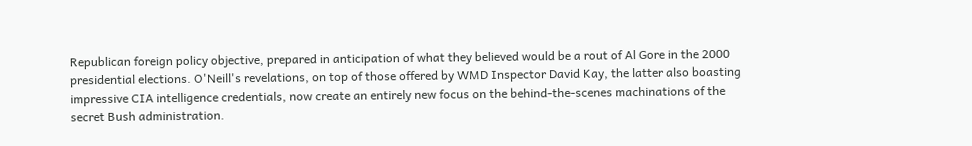Republican foreign policy objective, prepared in anticipation of what they believed would be a rout of Al Gore in the 2000 presidential elections. O'Neill's revelations, on top of those offered by WMD Inspector David Kay, the latter also boasting impressive CIA intelligence credentials, now create an entirely new focus on the behind-the-scenes machinations of the secret Bush administration.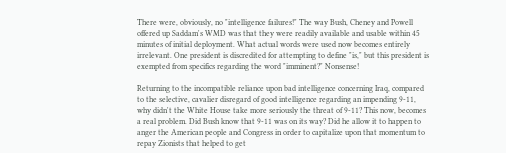There were, obviously, no "intelligence failures!" The way Bush, Cheney and Powell offered up Saddam's WMD was that they were readily available and usable within 45 minutes of initial deployment. What actual words were used now becomes entirely irrelevant. One president is discredited for attempting to define "is," but this president is exempted from specifics regarding the word "imminent?" Nonsense!

Returning to the incompatible reliance upon bad intelligence concerning Iraq, compared to the selective, cavalier disregard of good intelligence regarding an impending 9-11, why didn't the White House take more seriously the threat of 9-11? This now, becomes a real problem. Did Bush know that 9-11 was on its way? Did he allow it to happen to anger the American people and Congress in order to capitalize upon that momentum to repay Zionists that helped to get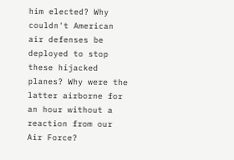him elected? Why couldn't American air defenses be deployed to stop these hijacked planes? Why were the latter airborne for an hour without a reaction from our Air Force?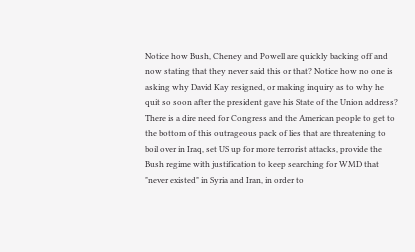Notice how Bush, Cheney and Powell are quickly backing off and now stating that they never said this or that? Notice how no one is asking why David Kay resigned, or making inquiry as to why he quit so soon after the president gave his State of the Union address? There is a dire need for Congress and the American people to get to the bottom of this outrageous pack of lies that are threatening to boil over in Iraq, set US up for more terrorist attacks, provide the Bush regime with justification to keep searching for WMD that "never existed" in Syria and Iran, in order to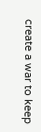create a war to keep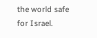the world safe for Israel.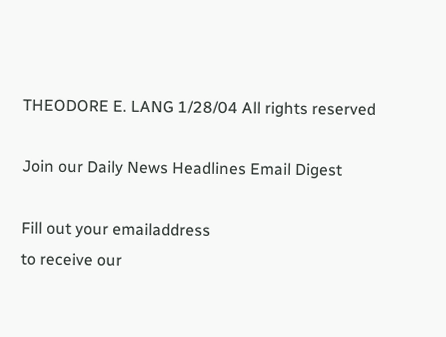THEODORE E. LANG 1/28/04 All rights reserved

Join our Daily News Headlines Email Digest

Fill out your emailaddress
to receive our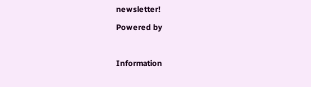newsletter!
Powered by

Information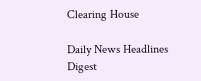Clearing House

Daily News Headlines Digest